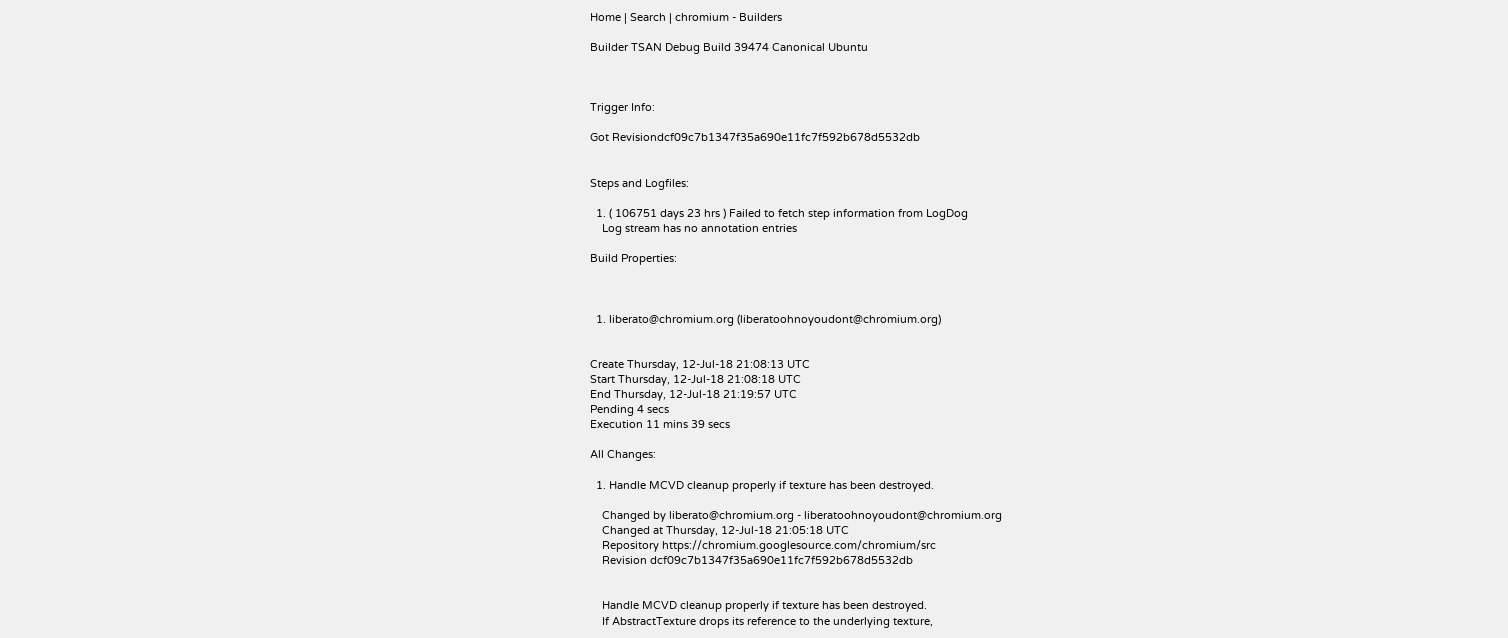Home | Search | chromium - Builders

Builder TSAN Debug Build 39474 Canonical Ubuntu



Trigger Info:

Got Revisiondcf09c7b1347f35a690e11fc7f592b678d5532db


Steps and Logfiles:

  1. ( 106751 days 23 hrs ) Failed to fetch step information from LogDog
    Log stream has no annotation entries

Build Properties:



  1. liberato@chromium.org (liberatoohnoyoudont@chromium.org)


Create Thursday, 12-Jul-18 21:08:13 UTC
Start Thursday, 12-Jul-18 21:08:18 UTC
End Thursday, 12-Jul-18 21:19:57 UTC
Pending 4 secs
Execution 11 mins 39 secs

All Changes:

  1. Handle MCVD cleanup properly if texture has been destroyed.

    Changed by liberato@chromium.org - liberatoohnoyoudont@chromium.org
    Changed at Thursday, 12-Jul-18 21:05:18 UTC
    Repository https://chromium.googlesource.com/chromium/src
    Revision dcf09c7b1347f35a690e11fc7f592b678d5532db


    Handle MCVD cleanup properly if texture has been destroyed.
    If AbstractTexture drops its reference to the underlying texture,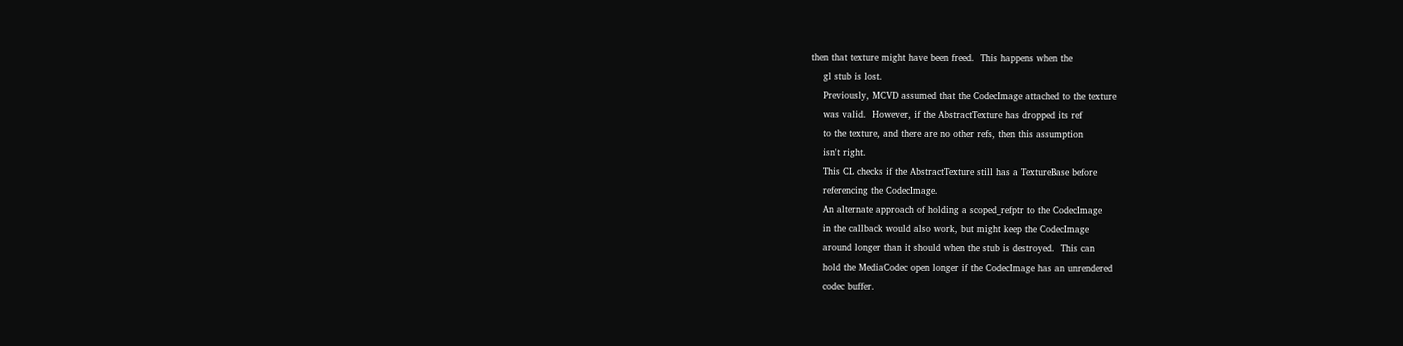then that texture might have been freed.  This happens when the
    gl stub is lost.
    Previously, MCVD assumed that the CodecImage attached to the texture
    was valid.  However, if the AbstractTexture has dropped its ref
    to the texture, and there are no other refs, then this assumption
    isn't right.
    This CL checks if the AbstractTexture still has a TextureBase before
    referencing the CodecImage.
    An alternate approach of holding a scoped_refptr to the CodecImage
    in the callback would also work, but might keep the CodecImage
    around longer than it should when the stub is destroyed.  This can
    hold the MediaCodec open longer if the CodecImage has an unrendered
    codec buffer.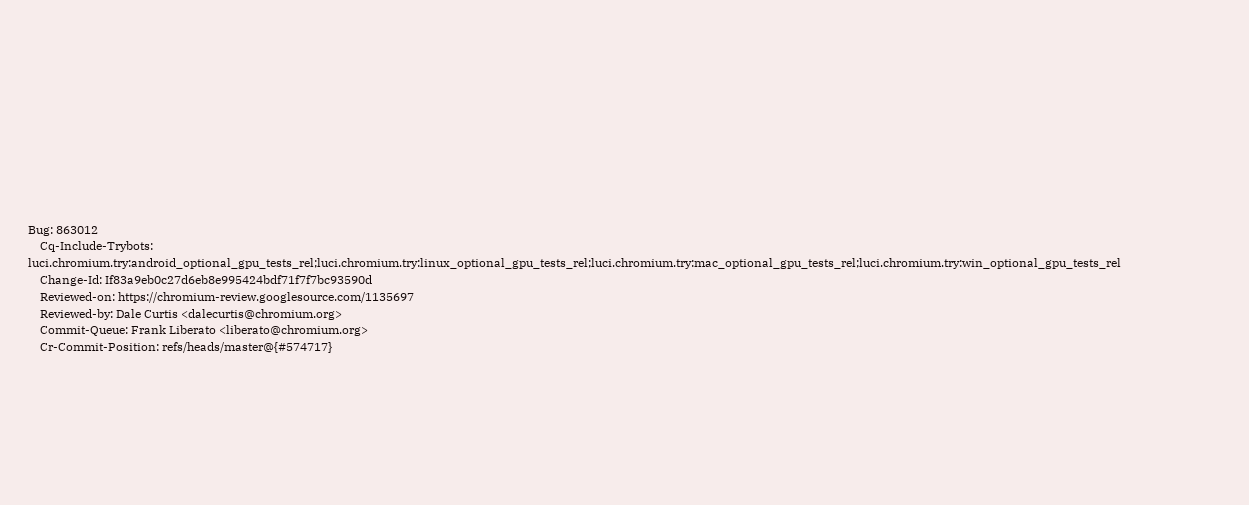Bug: 863012
    Cq-Include-Trybots: luci.chromium.try:android_optional_gpu_tests_rel;luci.chromium.try:linux_optional_gpu_tests_rel;luci.chromium.try:mac_optional_gpu_tests_rel;luci.chromium.try:win_optional_gpu_tests_rel
    Change-Id: If83a9eb0c27d6eb8e995424bdf71f7f7bc93590d
    Reviewed-on: https://chromium-review.googlesource.com/1135697
    Reviewed-by: Dale Curtis <dalecurtis@chromium.org>
    Commit-Queue: Frank Liberato <liberato@chromium.org>
    Cr-Commit-Position: refs/heads/master@{#574717}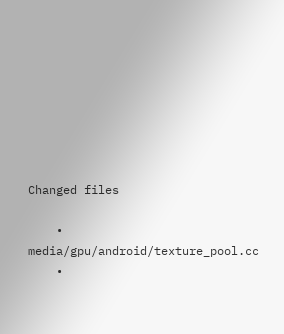Changed files

    • media/gpu/android/texture_pool.cc
    •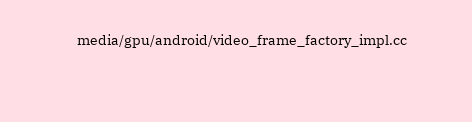media/gpu/android/video_frame_factory_impl.cc